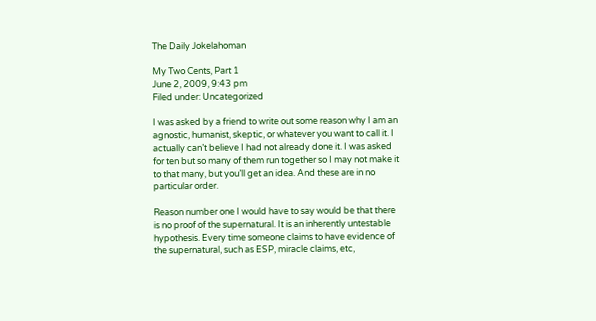The Daily Jokelahoman

My Two Cents, Part 1
June 2, 2009, 9:43 pm
Filed under: Uncategorized

I was asked by a friend to write out some reason why I am an agnostic, humanist, skeptic, or whatever you want to call it. I actually can’t believe I had not already done it. I was asked for ten but so many of them run together so I may not make it to that many, but you’ll get an idea. And these are in no particular order.

Reason number one I would have to say would be that there is no proof of the supernatural. It is an inherently untestable hypothesis. Every time someone claims to have evidence of the supernatural, such as ESP, miracle claims, etc,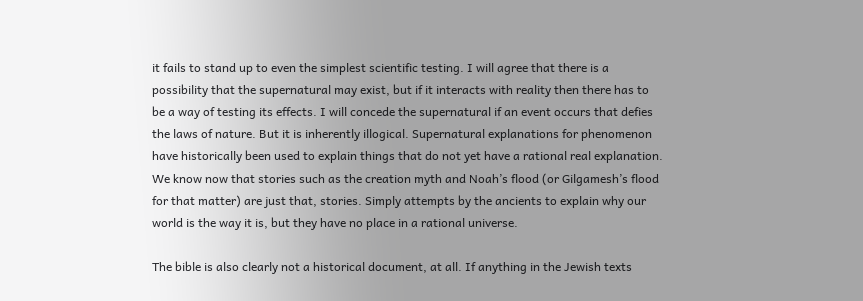it fails to stand up to even the simplest scientific testing. I will agree that there is a possibility that the supernatural may exist, but if it interacts with reality then there has to be a way of testing its effects. I will concede the supernatural if an event occurs that defies the laws of nature. But it is inherently illogical. Supernatural explanations for phenomenon have historically been used to explain things that do not yet have a rational real explanation. We know now that stories such as the creation myth and Noah’s flood (or Gilgamesh’s flood for that matter) are just that, stories. Simply attempts by the ancients to explain why our world is the way it is, but they have no place in a rational universe.

The bible is also clearly not a historical document, at all. If anything in the Jewish texts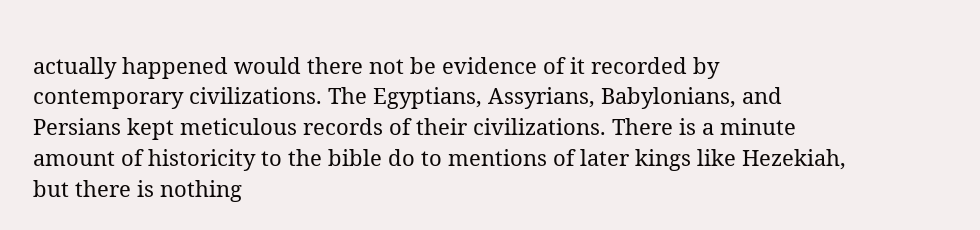actually happened would there not be evidence of it recorded by contemporary civilizations. The Egyptians, Assyrians, Babylonians, and Persians kept meticulous records of their civilizations. There is a minute amount of historicity to the bible do to mentions of later kings like Hezekiah, but there is nothing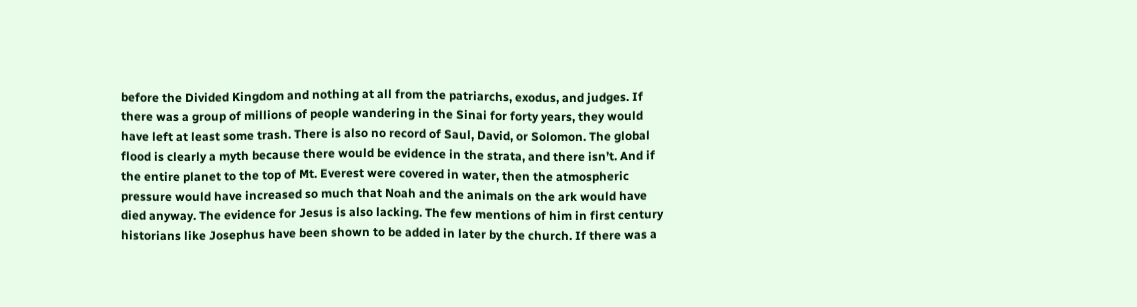before the Divided Kingdom and nothing at all from the patriarchs, exodus, and judges. If there was a group of millions of people wandering in the Sinai for forty years, they would have left at least some trash. There is also no record of Saul, David, or Solomon. The global flood is clearly a myth because there would be evidence in the strata, and there isn’t. And if the entire planet to the top of Mt. Everest were covered in water, then the atmospheric pressure would have increased so much that Noah and the animals on the ark would have died anyway. The evidence for Jesus is also lacking. The few mentions of him in first century historians like Josephus have been shown to be added in later by the church. If there was a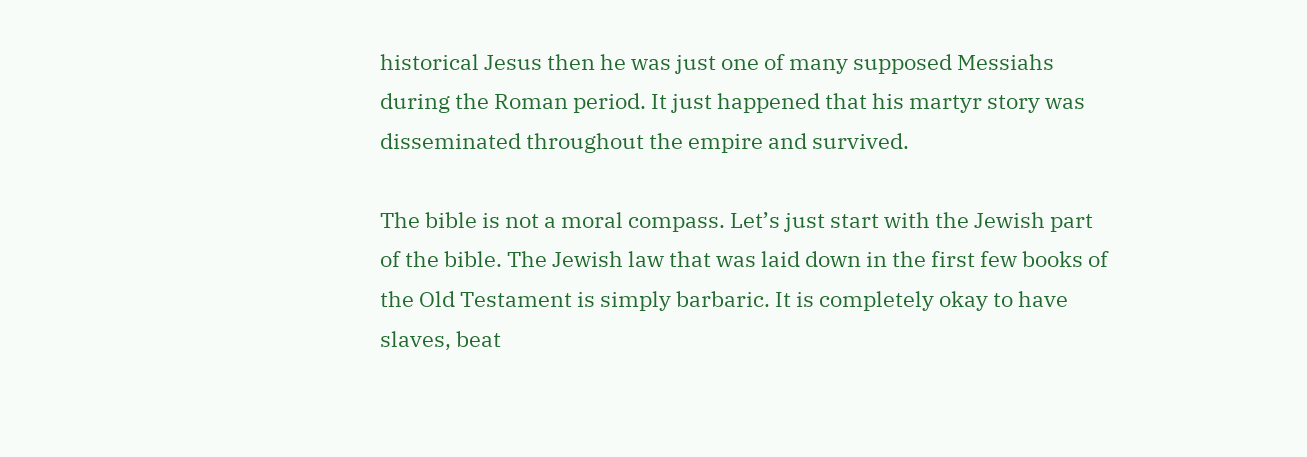historical Jesus then he was just one of many supposed Messiahs during the Roman period. It just happened that his martyr story was disseminated throughout the empire and survived.

The bible is not a moral compass. Let’s just start with the Jewish part of the bible. The Jewish law that was laid down in the first few books of the Old Testament is simply barbaric. It is completely okay to have slaves, beat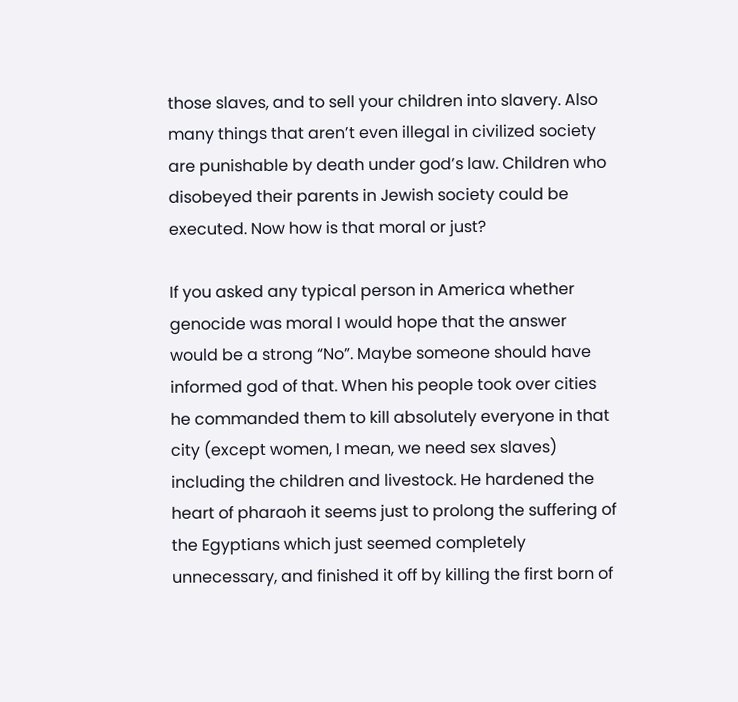those slaves, and to sell your children into slavery. Also many things that aren’t even illegal in civilized society are punishable by death under god’s law. Children who disobeyed their parents in Jewish society could be executed. Now how is that moral or just?

If you asked any typical person in America whether genocide was moral I would hope that the answer would be a strong “No”. Maybe someone should have informed god of that. When his people took over cities he commanded them to kill absolutely everyone in that city (except women, I mean, we need sex slaves) including the children and livestock. He hardened the heart of pharaoh it seems just to prolong the suffering of the Egyptians which just seemed completely unnecessary, and finished it off by killing the first born of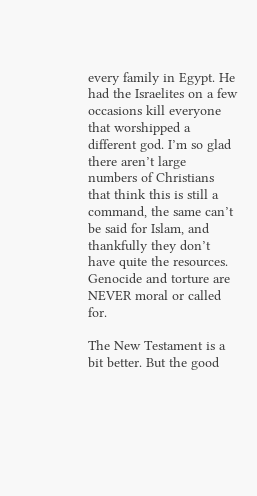every family in Egypt. He had the Israelites on a few occasions kill everyone that worshipped a different god. I’m so glad there aren’t large numbers of Christians that think this is still a command, the same can’t be said for Islam, and thankfully they don’t have quite the resources. Genocide and torture are NEVER moral or called for.

The New Testament is a bit better. But the good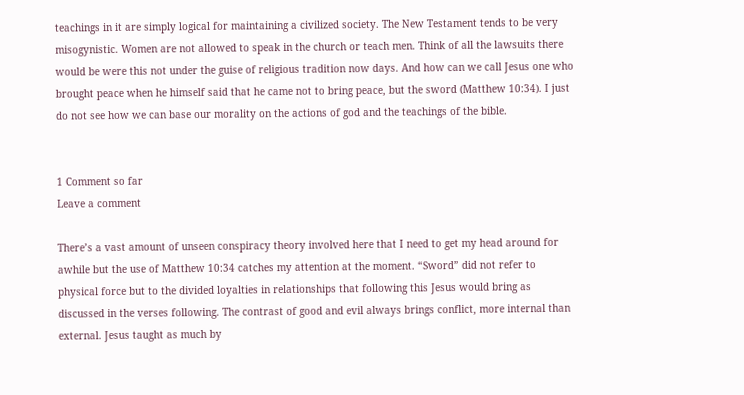teachings in it are simply logical for maintaining a civilized society. The New Testament tends to be very misogynistic. Women are not allowed to speak in the church or teach men. Think of all the lawsuits there would be were this not under the guise of religious tradition now days. And how can we call Jesus one who brought peace when he himself said that he came not to bring peace, but the sword (Matthew 10:34). I just do not see how we can base our morality on the actions of god and the teachings of the bible.


1 Comment so far
Leave a comment

There’s a vast amount of unseen conspiracy theory involved here that I need to get my head around for awhile but the use of Matthew 10:34 catches my attention at the moment. “Sword” did not refer to physical force but to the divided loyalties in relationships that following this Jesus would bring as discussed in the verses following. The contrast of good and evil always brings conflict, more internal than external. Jesus taught as much by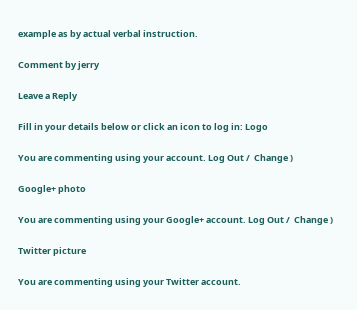example as by actual verbal instruction.

Comment by jerry

Leave a Reply

Fill in your details below or click an icon to log in: Logo

You are commenting using your account. Log Out /  Change )

Google+ photo

You are commenting using your Google+ account. Log Out /  Change )

Twitter picture

You are commenting using your Twitter account.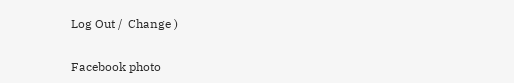Log Out /  Change )

Facebook photo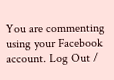You are commenting using your Facebook account. Log Out /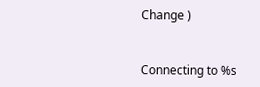Change )


Connecting to %s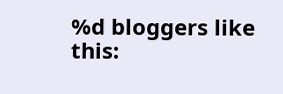%d bloggers like this: